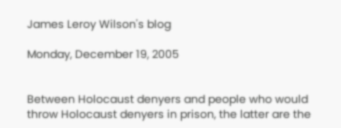James Leroy Wilson's blog

Monday, December 19, 2005


Between Holocaust denyers and people who would throw Holocaust denyers in prison, the latter are the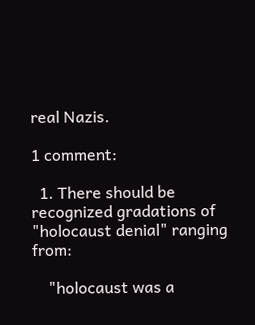real Nazis.

1 comment:

  1. There should be recognized gradations of "holocaust denial" ranging from:

    "holocaust was a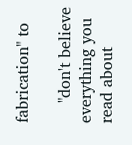fabrication" to

    "don't believe everything you read about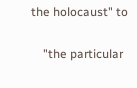the holocaust" to

    "the particular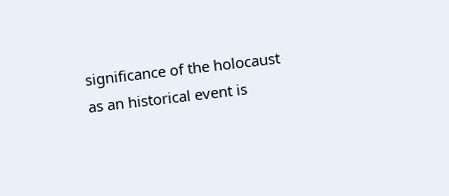significance of the holocaust as an historical event is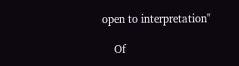open to interpretation"

    Of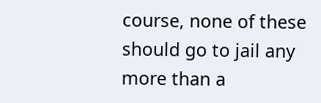course, none of these should go to jail any more than a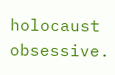holocaust obsessive.